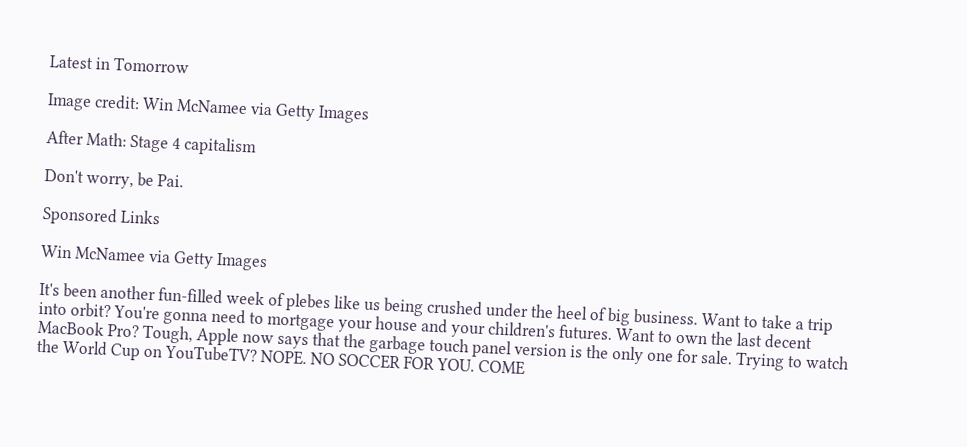Latest in Tomorrow

Image credit: Win McNamee via Getty Images

After Math: Stage 4 capitalism

Don't worry, be Pai.

Sponsored Links

Win McNamee via Getty Images

It's been another fun-filled week of plebes like us being crushed under the heel of big business. Want to take a trip into orbit? You're gonna need to mortgage your house and your children's futures. Want to own the last decent MacBook Pro? Tough, Apple now says that the garbage touch panel version is the only one for sale. Trying to watch the World Cup on YouTubeTV? NOPE. NO SOCCER FOR YOU. COME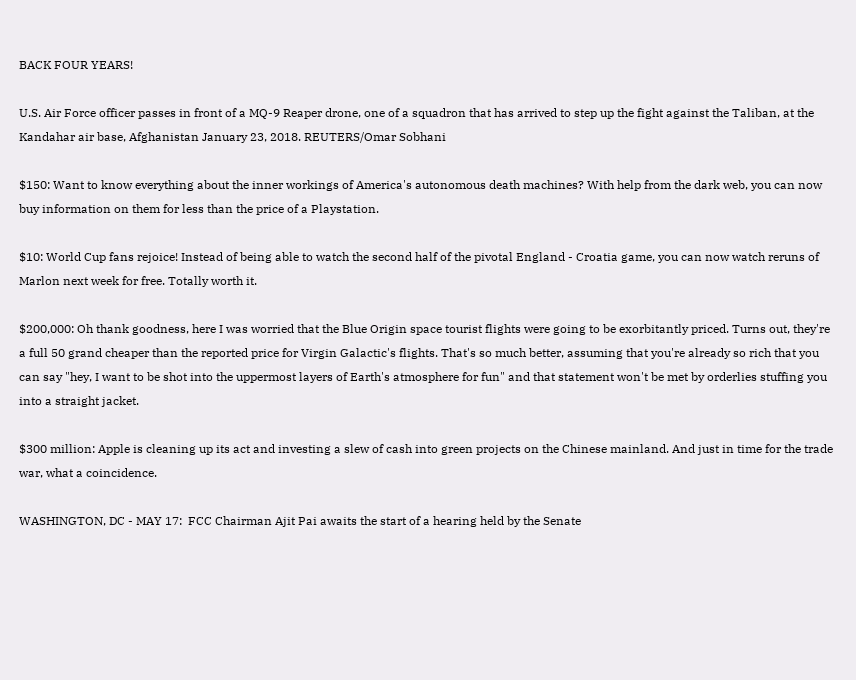BACK FOUR YEARS!

U.S. Air Force officer passes in front of a MQ-9 Reaper drone, one of a squadron that has arrived to step up the fight against the Taliban, at the Kandahar air base, Afghanistan January 23, 2018. REUTERS/Omar Sobhani

$150: Want to know everything about the inner workings of America's autonomous death machines? With help from the dark web, you can now buy information on them for less than the price of a Playstation.

$10: World Cup fans rejoice! Instead of being able to watch the second half of the pivotal England - Croatia game, you can now watch reruns of Marlon next week for free. Totally worth it.

$200,000: Oh thank goodness, here I was worried that the Blue Origin space tourist flights were going to be exorbitantly priced. Turns out, they're a full 50 grand cheaper than the reported price for Virgin Galactic's flights. That's so much better, assuming that you're already so rich that you can say "hey, I want to be shot into the uppermost layers of Earth's atmosphere for fun" and that statement won't be met by orderlies stuffing you into a straight jacket.

$300 million: Apple is cleaning up its act and investing a slew of cash into green projects on the Chinese mainland. And just in time for the trade war, what a coincidence.

WASHINGTON, DC - MAY 17:  FCC Chairman Ajit Pai awaits the start of a hearing held by the Senate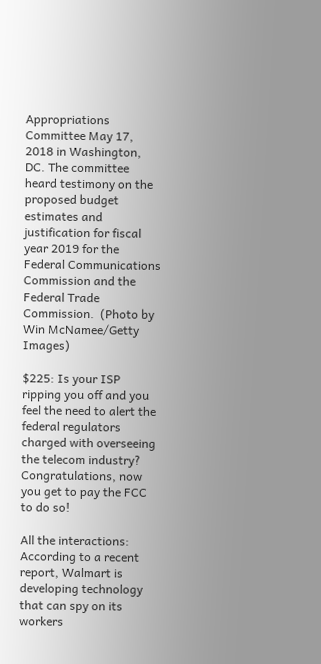Appropriations Committee May 17, 2018 in Washington, DC. The committee heard testimony on the proposed budget estimates and justification for fiscal year 2019 for the Federal Communications Commission and the Federal Trade Commission.  (Photo by Win McNamee/Getty Images)

$225: Is your ISP ripping you off and you feel the need to alert the federal regulators charged with overseeing the telecom industry? Congratulations, now you get to pay the FCC to do so!

All the interactions: According to a recent report, Walmart is developing technology that can spy on its workers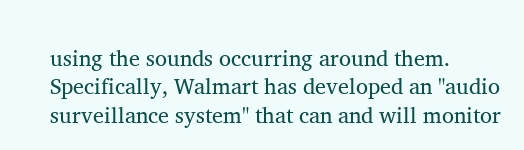using the sounds occurring around them. Specifically, Walmart has developed an "audio surveillance system" that can and will monitor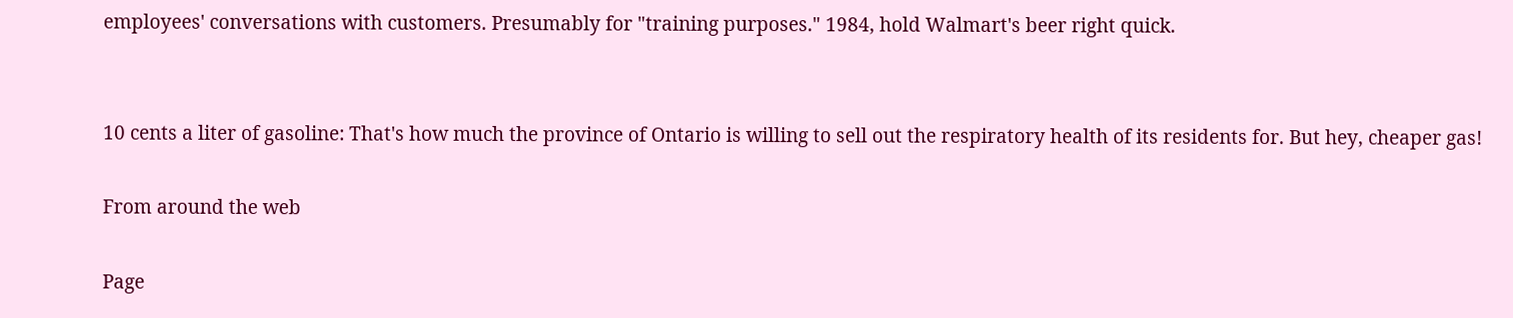employees' conversations with customers. Presumably for "training purposes." 1984, hold Walmart's beer right quick.


10 cents a liter of gasoline: That's how much the province of Ontario is willing to sell out the respiratory health of its residents for. But hey, cheaper gas!

From around the web

Page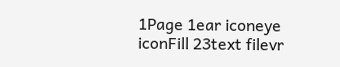1Page 1ear iconeye iconFill 23text filevr